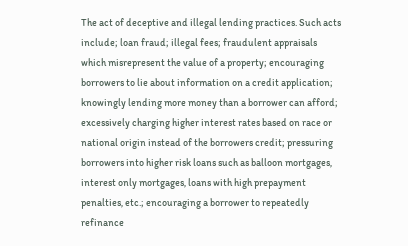The act of deceptive and illegal lending practices. Such acts include; loan fraud; illegal fees; fraudulent appraisals which misrepresent the value of a property; encouraging borrowers to lie about information on a credit application; knowingly lending more money than a borrower can afford; excessively charging higher interest rates based on race or national origin instead of the borrowers credit; pressuring borrowers into higher risk loans such as balloon mortgages, interest only mortgages, loans with high prepayment penalties, etc.; encouraging a borrower to repeatedly refinance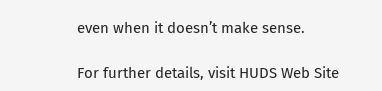even when it doesn’t make sense.

For further details, visit HUDS Web Site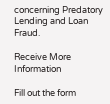concerning Predatory Lending and Loan Fraud.

Receive More Information

Fill out the form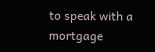to speak with a mortgage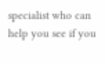specialist who can help you see if you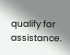qualify for assistance.